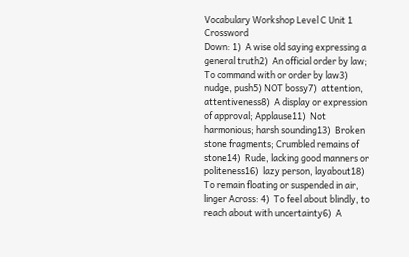Vocabulary Workshop Level C Unit 1 Crossword
Down: 1)  A wise old saying expressing a general truth2)  An official order by law; To command with or order by law3)  nudge, push5) NOT bossy7)  attention, attentiveness8)  A display or expression of approval; Applause11)  Not harmonious; harsh sounding13)  Broken stone fragments; Crumbled remains of stone14)  Rude, lacking good manners or politeness16)  lazy person, layabout18)  To remain floating or suspended in air, linger Across: 4)  To feel about blindly, to reach about with uncertainty6)  A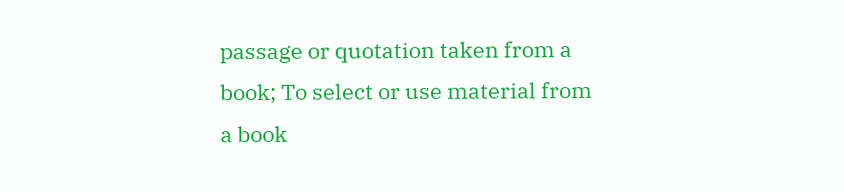passage or quotation taken from a book; To select or use material from a book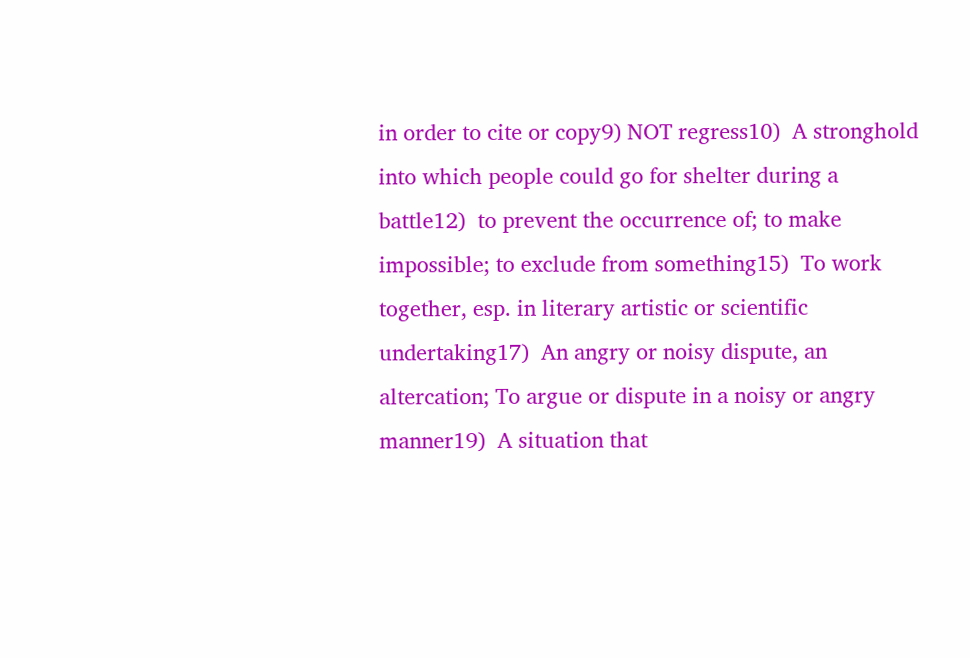in order to cite or copy9) NOT regress10)  A stronghold into which people could go for shelter during a battle12)  to prevent the occurrence of; to make impossible; to exclude from something15)  To work together, esp. in literary artistic or scientific undertaking17)  An angry or noisy dispute, an altercation; To argue or dispute in a noisy or angry manner19)  A situation that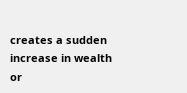creates a sudden increase in wealth or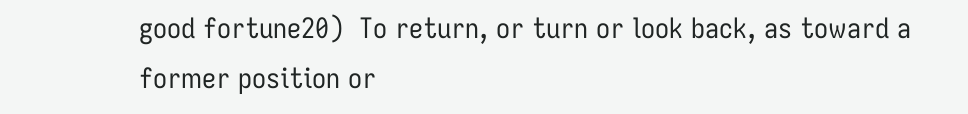good fortune20)  To return, or turn or look back, as toward a former position or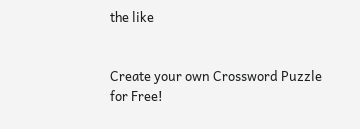the like


Create your own Crossword Puzzle for Free!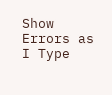Show Errors as I Type